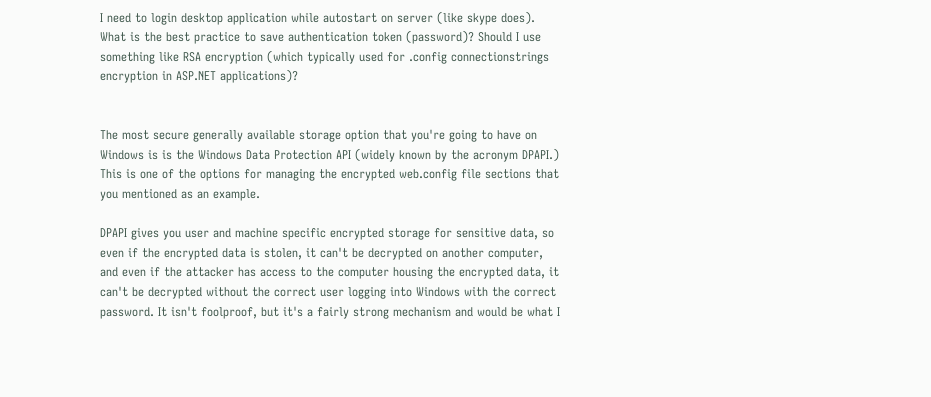I need to login desktop application while autostart on server (like skype does). What is the best practice to save authentication token (password)? Should I use something like RSA encryption (which typically used for .config connectionstrings encryption in ASP.NET applications)?


The most secure generally available storage option that you're going to have on Windows is is the Windows Data Protection API (widely known by the acronym DPAPI.) This is one of the options for managing the encrypted web.config file sections that you mentioned as an example.

DPAPI gives you user and machine specific encrypted storage for sensitive data, so even if the encrypted data is stolen, it can't be decrypted on another computer, and even if the attacker has access to the computer housing the encrypted data, it can't be decrypted without the correct user logging into Windows with the correct password. It isn't foolproof, but it's a fairly strong mechanism and would be what I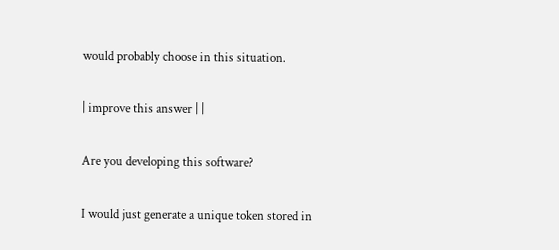would probably choose in this situation.

| improve this answer | |

Are you developing this software?

I would just generate a unique token stored in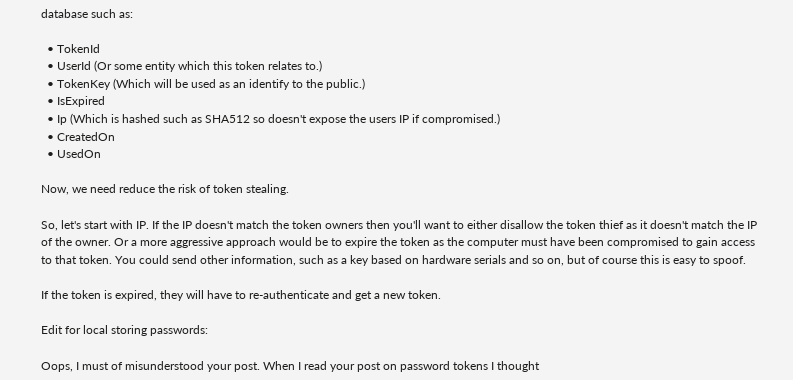database such as:

  • TokenId
  • UserId (Or some entity which this token relates to.)
  • TokenKey (Which will be used as an identify to the public.)
  • IsExpired
  • Ip (Which is hashed such as SHA512 so doesn't expose the users IP if compromised.)
  • CreatedOn
  • UsedOn

Now, we need reduce the risk of token stealing.

So, let's start with IP. If the IP doesn't match the token owners then you'll want to either disallow the token thief as it doesn't match the IP of the owner. Or a more aggressive approach would be to expire the token as the computer must have been compromised to gain access to that token. You could send other information, such as a key based on hardware serials and so on, but of course this is easy to spoof.

If the token is expired, they will have to re-authenticate and get a new token.

Edit for local storing passwords:

Oops, I must of misunderstood your post. When I read your post on password tokens I thought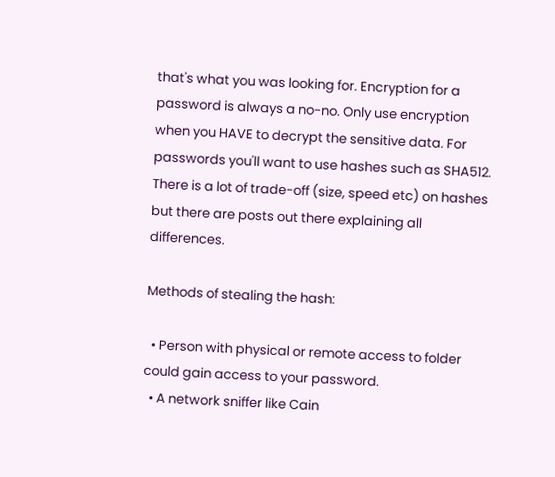that's what you was looking for. Encryption for a password is always a no-no. Only use encryption when you HAVE to decrypt the sensitive data. For passwords you'll want to use hashes such as SHA512. There is a lot of trade-off (size, speed etc) on hashes but there are posts out there explaining all differences.

Methods of stealing the hash:

  • Person with physical or remote access to folder could gain access to your password.
  • A network sniffer like Cain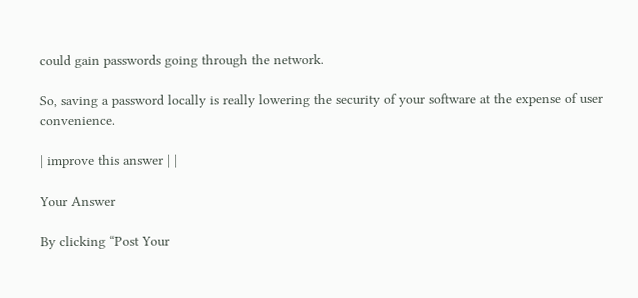could gain passwords going through the network.

So, saving a password locally is really lowering the security of your software at the expense of user convenience.

| improve this answer | |

Your Answer

By clicking “Post Your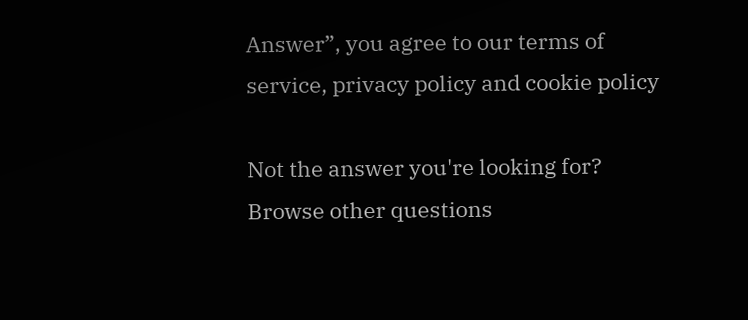Answer”, you agree to our terms of service, privacy policy and cookie policy

Not the answer you're looking for? Browse other questions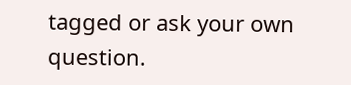tagged or ask your own question.